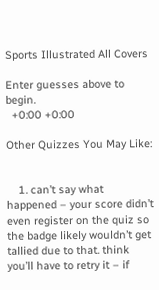Sports Illustrated All Covers

Enter guesses above to begin.
  +0:00 +0:00

Other Quizzes You May Like:


    1. can’t say what happened – your score didn’t even register on the quiz so the badge likely wouldn’t get tallied due to that. think you’ll have to retry it – if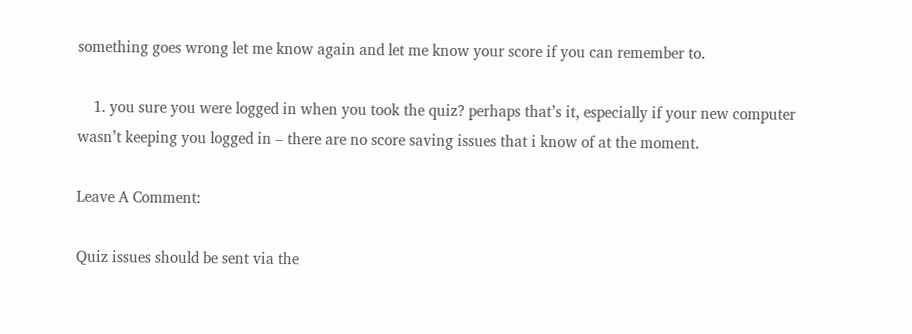something goes wrong let me know again and let me know your score if you can remember to.

    1. you sure you were logged in when you took the quiz? perhaps that’s it, especially if your new computer wasn’t keeping you logged in – there are no score saving issues that i know of at the moment.

Leave A Comment:

Quiz issues should be sent via the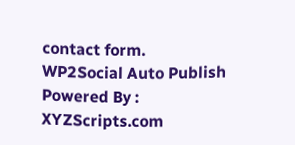contact form.
WP2Social Auto Publish Powered By : XYZScripts.com